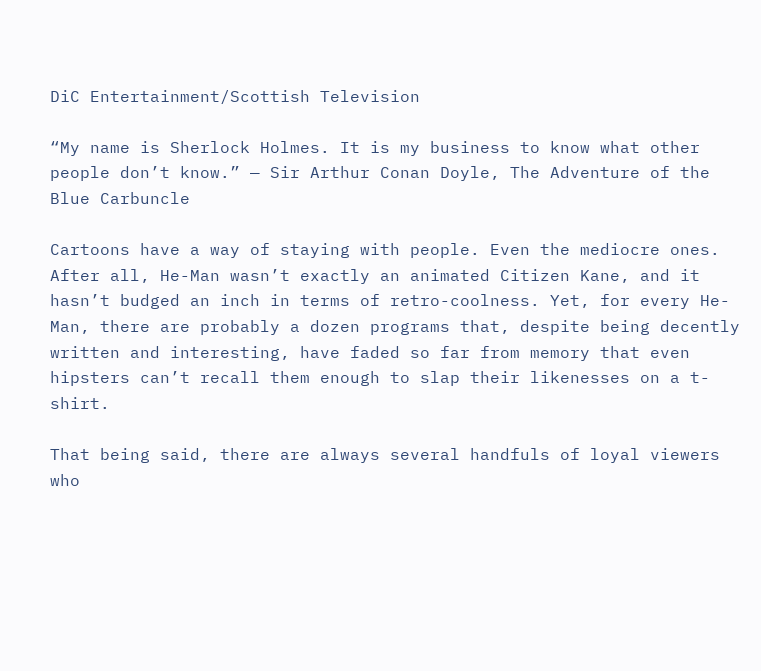DiC Entertainment/Scottish Television

“My name is Sherlock Holmes. It is my business to know what other people don’t know.” — Sir Arthur Conan Doyle, The Adventure of the Blue Carbuncle

Cartoons have a way of staying with people. Even the mediocre ones. After all, He-Man wasn’t exactly an animated Citizen Kane, and it hasn’t budged an inch in terms of retro-coolness. Yet, for every He-Man, there are probably a dozen programs that, despite being decently written and interesting, have faded so far from memory that even hipsters can’t recall them enough to slap their likenesses on a t-shirt.

That being said, there are always several handfuls of loyal viewers who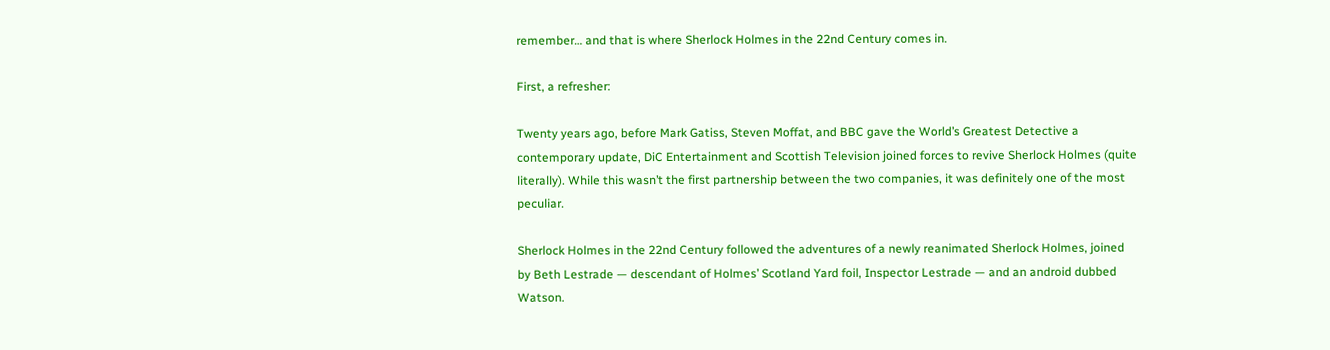remember… and that is where Sherlock Holmes in the 22nd Century comes in.

First, a refresher:

Twenty years ago, before Mark Gatiss, Steven Moffat, and BBC gave the World’s Greatest Detective a contemporary update, DiC Entertainment and Scottish Television joined forces to revive Sherlock Holmes (quite literally). While this wasn’t the first partnership between the two companies, it was definitely one of the most peculiar.

Sherlock Holmes in the 22nd Century followed the adventures of a newly reanimated Sherlock Holmes, joined by Beth Lestrade — descendant of Holmes’ Scotland Yard foil, Inspector Lestrade — and an android dubbed Watson.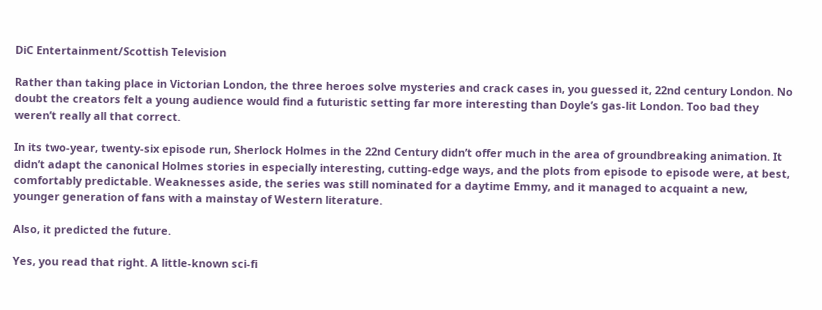DiC Entertainment/Scottish Television

Rather than taking place in Victorian London, the three heroes solve mysteries and crack cases in, you guessed it, 22nd century London. No doubt the creators felt a young audience would find a futuristic setting far more interesting than Doyle’s gas-lit London. Too bad they weren’t really all that correct.

In its two-year, twenty-six episode run, Sherlock Holmes in the 22nd Century didn’t offer much in the area of groundbreaking animation. It didn’t adapt the canonical Holmes stories in especially interesting, cutting-edge ways, and the plots from episode to episode were, at best, comfortably predictable. Weaknesses aside, the series was still nominated for a daytime Emmy, and it managed to acquaint a new, younger generation of fans with a mainstay of Western literature.

Also, it predicted the future.

Yes, you read that right. A little-known sci-fi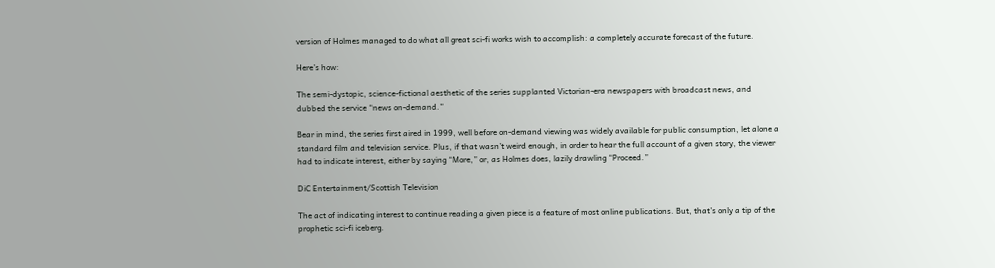version of Holmes managed to do what all great sci-fi works wish to accomplish: a completely accurate forecast of the future.

Here’s how:

The semi-dystopic, science-fictional aesthetic of the series supplanted Victorian-era newspapers with broadcast news, and dubbed the service “news on-demand.”

Bear in mind, the series first aired in 1999, well before on-demand viewing was widely available for public consumption, let alone a standard film and television service. Plus, if that wasn’t weird enough, in order to hear the full account of a given story, the viewer had to indicate interest, either by saying “More,” or, as Holmes does, lazily drawling “Proceed.”

DiC Entertainment/Scottish Television

The act of indicating interest to continue reading a given piece is a feature of most online publications. But, that’s only a tip of the prophetic sci-fi iceberg.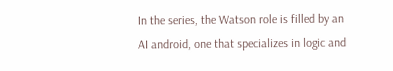In the series, the Watson role is filled by an AI android, one that specializes in logic and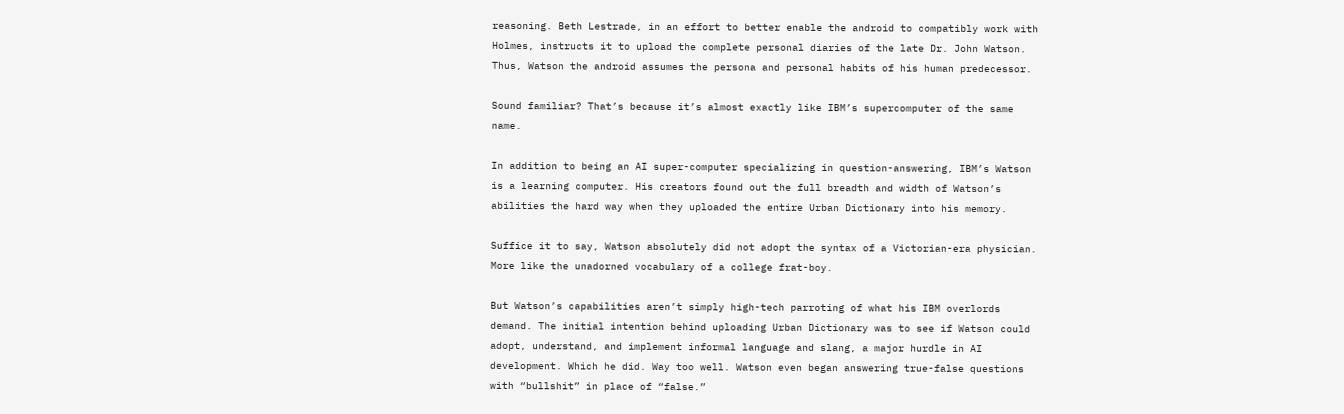reasoning. Beth Lestrade, in an effort to better enable the android to compatibly work with Holmes, instructs it to upload the complete personal diaries of the late Dr. John Watson. Thus, Watson the android assumes the persona and personal habits of his human predecessor.

Sound familiar? That’s because it’s almost exactly like IBM’s supercomputer of the same name.

In addition to being an AI super-computer specializing in question-answering, IBM’s Watson is a learning computer. His creators found out the full breadth and width of Watson’s abilities the hard way when they uploaded the entire Urban Dictionary into his memory.

Suffice it to say, Watson absolutely did not adopt the syntax of a Victorian-era physician. More like the unadorned vocabulary of a college frat-boy.

But Watson’s capabilities aren’t simply high-tech parroting of what his IBM overlords demand. The initial intention behind uploading Urban Dictionary was to see if Watson could adopt, understand, and implement informal language and slang, a major hurdle in AI development. Which he did. Way too well. Watson even began answering true-false questions with “bullshit” in place of “false.”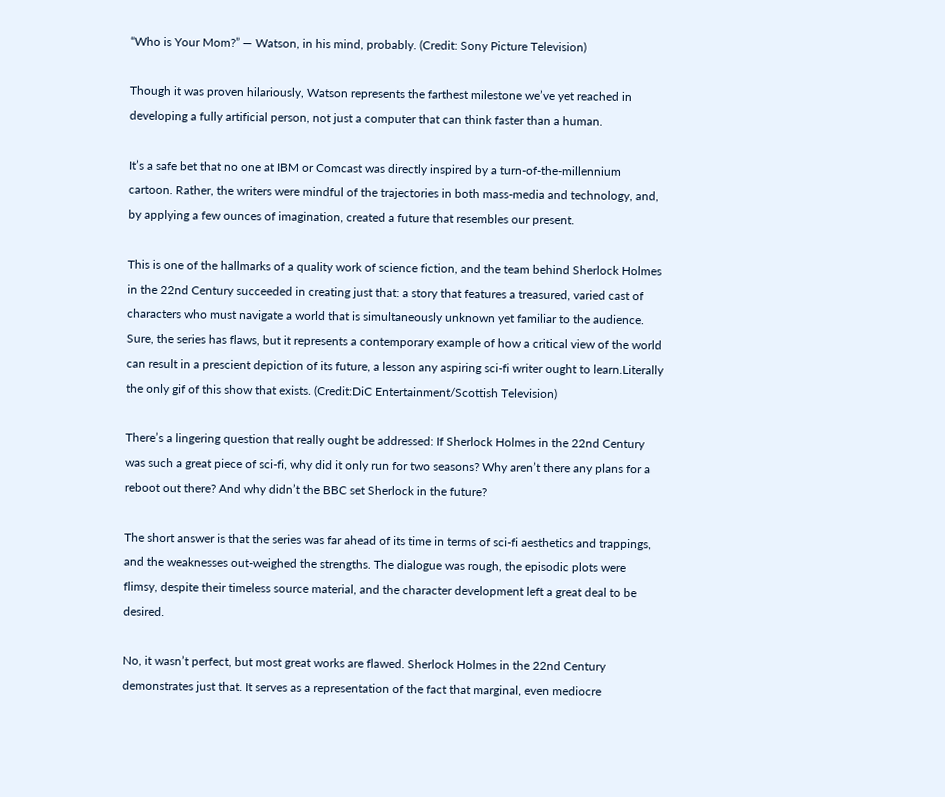“Who is Your Mom?” — Watson, in his mind, probably. (Credit: Sony Picture Television)

Though it was proven hilariously, Watson represents the farthest milestone we’ve yet reached in developing a fully artificial person, not just a computer that can think faster than a human.

It’s a safe bet that no one at IBM or Comcast was directly inspired by a turn-of-the-millennium cartoon. Rather, the writers were mindful of the trajectories in both mass-media and technology, and, by applying a few ounces of imagination, created a future that resembles our present.

This is one of the hallmarks of a quality work of science fiction, and the team behind Sherlock Holmes in the 22nd Century succeeded in creating just that: a story that features a treasured, varied cast of characters who must navigate a world that is simultaneously unknown yet familiar to the audience. Sure, the series has flaws, but it represents a contemporary example of how a critical view of the world can result in a prescient depiction of its future, a lesson any aspiring sci-fi writer ought to learn.Literally the only gif of this show that exists. (Credit:DiC Entertainment/Scottish Television)

There’s a lingering question that really ought be addressed: If Sherlock Holmes in the 22nd Century was such a great piece of sci-fi, why did it only run for two seasons? Why aren’t there any plans for a reboot out there? And why didn’t the BBC set Sherlock in the future?

The short answer is that the series was far ahead of its time in terms of sci-fi aesthetics and trappings, and the weaknesses out-weighed the strengths. The dialogue was rough, the episodic plots were flimsy, despite their timeless source material, and the character development left a great deal to be desired.

No, it wasn’t perfect, but most great works are flawed. Sherlock Holmes in the 22nd Century demonstrates just that. It serves as a representation of the fact that marginal, even mediocre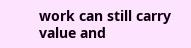work can still carry value and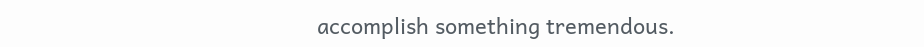accomplish something tremendous.